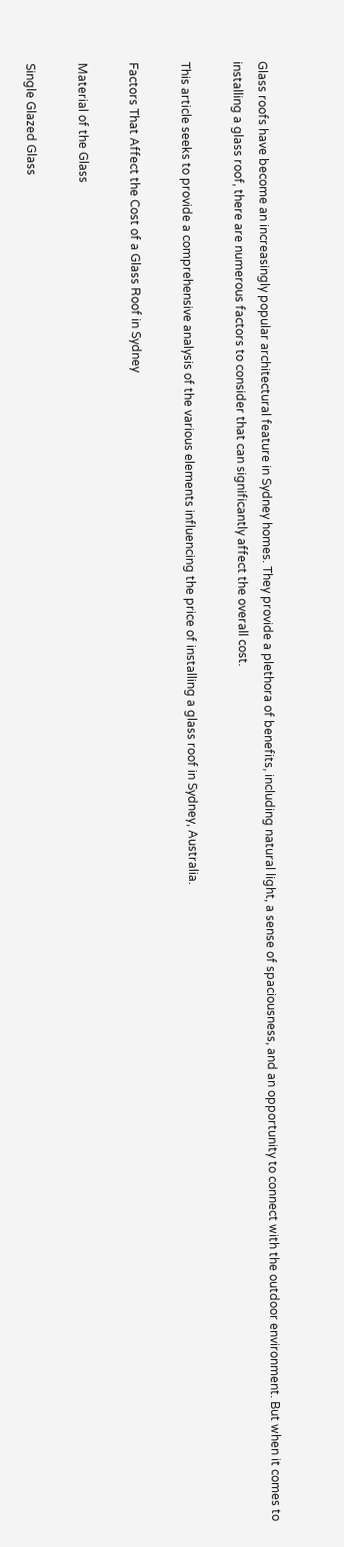Glass roofs have become an increasingly popular architectural feature in Sydney homes. They provide a plethora of benefits, including natural light, a sense of spaciousness, and an opportunity to connect with the outdoor environment. But when it comes to installing a glass roof, there are numerous factors to consider that can significantly affect the overall cost.

This article seeks to provide a comprehensive analysis of the various elements influencing the price of installing a glass roof in Sydney, Australia.

Factors That Affect the Cost of a Glass Roof in Sydney

Material of the Glass

Single Glazed Glass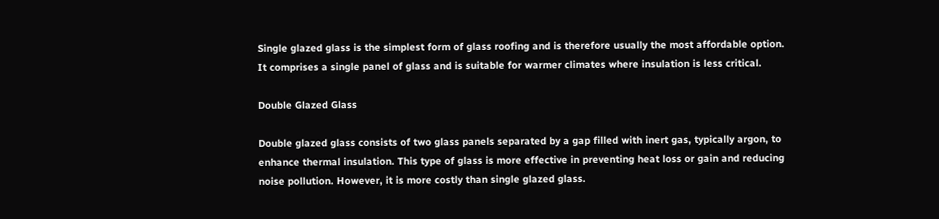Single glazed glass is the simplest form of glass roofing and is therefore usually the most affordable option. It comprises a single panel of glass and is suitable for warmer climates where insulation is less critical.

Double Glazed Glass

Double glazed glass consists of two glass panels separated by a gap filled with inert gas, typically argon, to enhance thermal insulation. This type of glass is more effective in preventing heat loss or gain and reducing noise pollution. However, it is more costly than single glazed glass.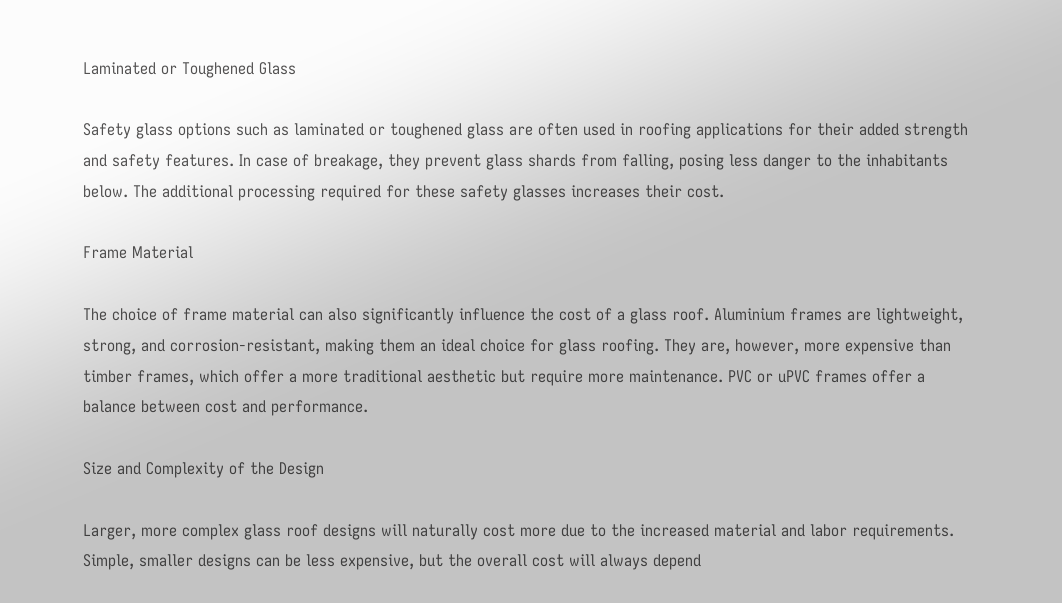Laminated or Toughened Glass

Safety glass options such as laminated or toughened glass are often used in roofing applications for their added strength and safety features. In case of breakage, they prevent glass shards from falling, posing less danger to the inhabitants below. The additional processing required for these safety glasses increases their cost.

Frame Material

The choice of frame material can also significantly influence the cost of a glass roof. Aluminium frames are lightweight, strong, and corrosion-resistant, making them an ideal choice for glass roofing. They are, however, more expensive than timber frames, which offer a more traditional aesthetic but require more maintenance. PVC or uPVC frames offer a balance between cost and performance.

Size and Complexity of the Design

Larger, more complex glass roof designs will naturally cost more due to the increased material and labor requirements. Simple, smaller designs can be less expensive, but the overall cost will always depend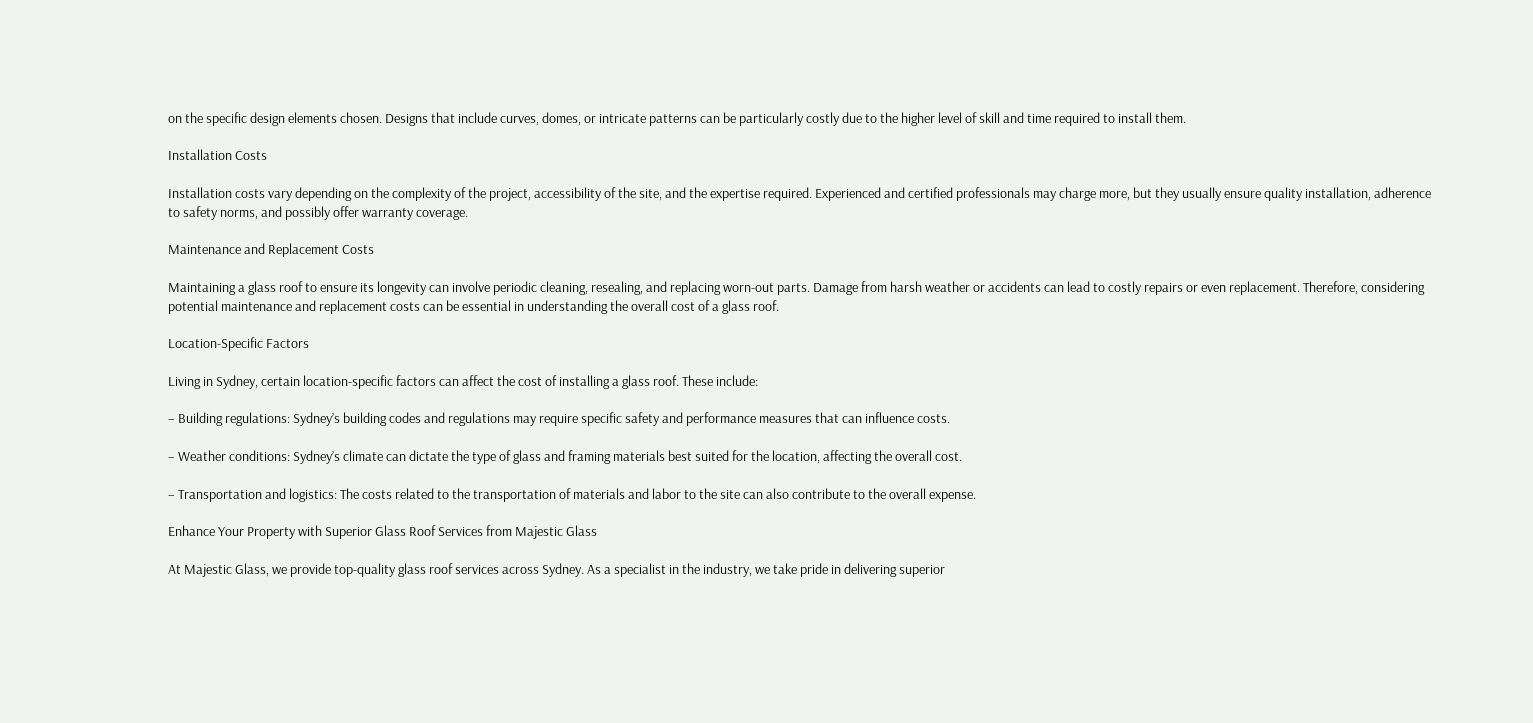on the specific design elements chosen. Designs that include curves, domes, or intricate patterns can be particularly costly due to the higher level of skill and time required to install them.

Installation Costs

Installation costs vary depending on the complexity of the project, accessibility of the site, and the expertise required. Experienced and certified professionals may charge more, but they usually ensure quality installation, adherence to safety norms, and possibly offer warranty coverage.

Maintenance and Replacement Costs

Maintaining a glass roof to ensure its longevity can involve periodic cleaning, resealing, and replacing worn-out parts. Damage from harsh weather or accidents can lead to costly repairs or even replacement. Therefore, considering potential maintenance and replacement costs can be essential in understanding the overall cost of a glass roof.

Location-Specific Factors

Living in Sydney, certain location-specific factors can affect the cost of installing a glass roof. These include:

– Building regulations: Sydney’s building codes and regulations may require specific safety and performance measures that can influence costs.

– Weather conditions: Sydney’s climate can dictate the type of glass and framing materials best suited for the location, affecting the overall cost.

– Transportation and logistics: The costs related to the transportation of materials and labor to the site can also contribute to the overall expense.

Enhance Your Property with Superior Glass Roof Services from Majestic Glass

At Majestic Glass, we provide top-quality glass roof services across Sydney. As a specialist in the industry, we take pride in delivering superior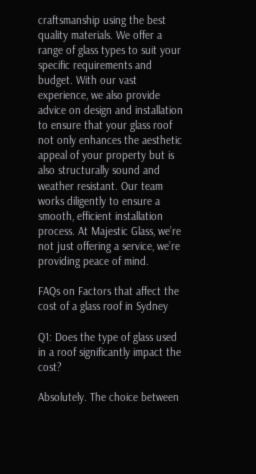craftsmanship using the best quality materials. We offer a range of glass types to suit your specific requirements and budget. With our vast experience, we also provide advice on design and installation to ensure that your glass roof not only enhances the aesthetic appeal of your property but is also structurally sound and weather resistant. Our team works diligently to ensure a smooth, efficient installation process. At Majestic Glass, we’re not just offering a service, we’re providing peace of mind.

FAQs on Factors that affect the cost of a glass roof in Sydney

Q1: Does the type of glass used in a roof significantly impact the cost?

Absolutely. The choice between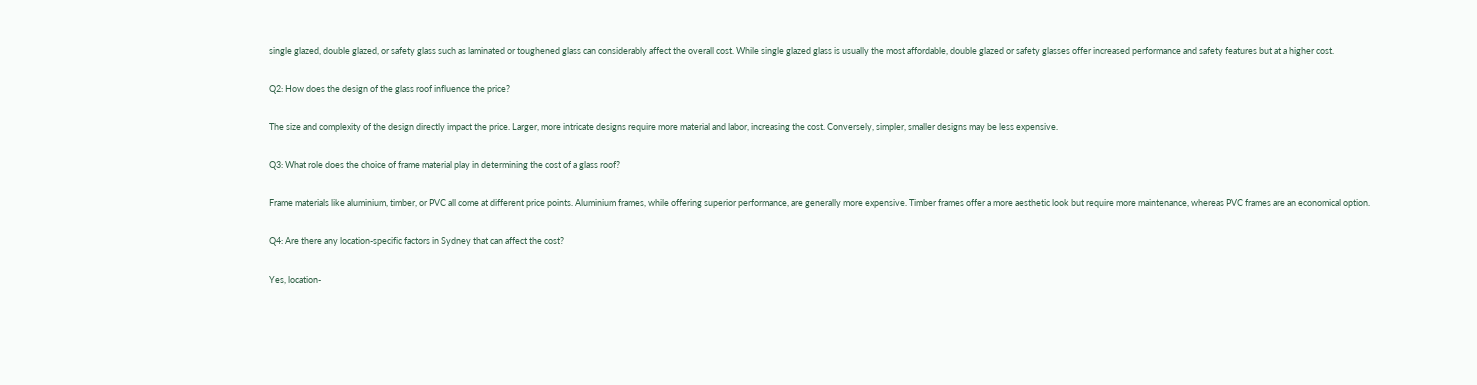single glazed, double glazed, or safety glass such as laminated or toughened glass can considerably affect the overall cost. While single glazed glass is usually the most affordable, double glazed or safety glasses offer increased performance and safety features but at a higher cost.

Q2: How does the design of the glass roof influence the price?

The size and complexity of the design directly impact the price. Larger, more intricate designs require more material and labor, increasing the cost. Conversely, simpler, smaller designs may be less expensive.

Q3: What role does the choice of frame material play in determining the cost of a glass roof?

Frame materials like aluminium, timber, or PVC all come at different price points. Aluminium frames, while offering superior performance, are generally more expensive. Timber frames offer a more aesthetic look but require more maintenance, whereas PVC frames are an economical option.

Q4: Are there any location-specific factors in Sydney that can affect the cost?

Yes, location-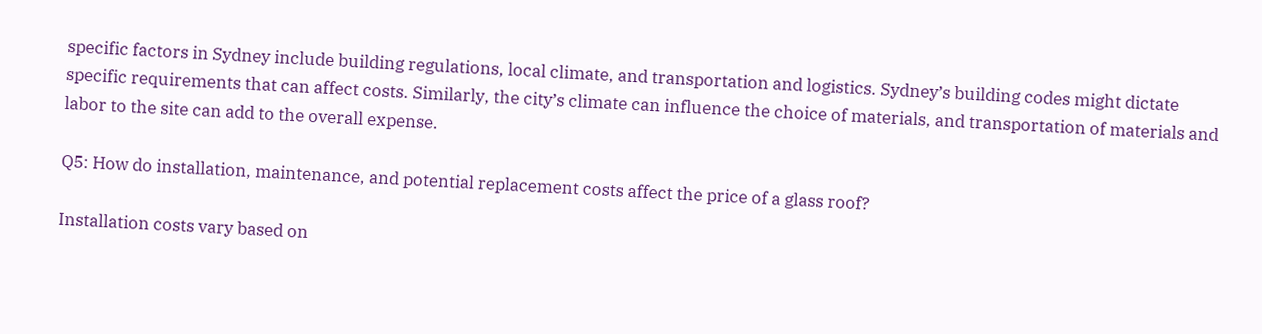specific factors in Sydney include building regulations, local climate, and transportation and logistics. Sydney’s building codes might dictate specific requirements that can affect costs. Similarly, the city’s climate can influence the choice of materials, and transportation of materials and labor to the site can add to the overall expense.

Q5: How do installation, maintenance, and potential replacement costs affect the price of a glass roof?

Installation costs vary based on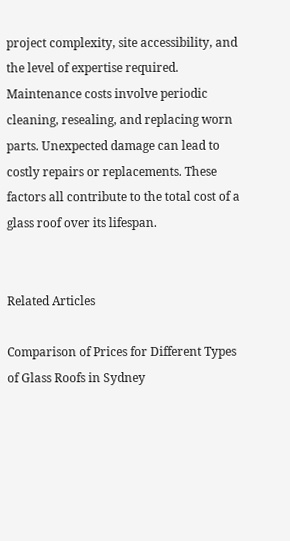project complexity, site accessibility, and the level of expertise required. Maintenance costs involve periodic cleaning, resealing, and replacing worn parts. Unexpected damage can lead to costly repairs or replacements. These factors all contribute to the total cost of a glass roof over its lifespan.


Related Articles

Comparison of Prices for Different Types of Glass Roofs in Sydney